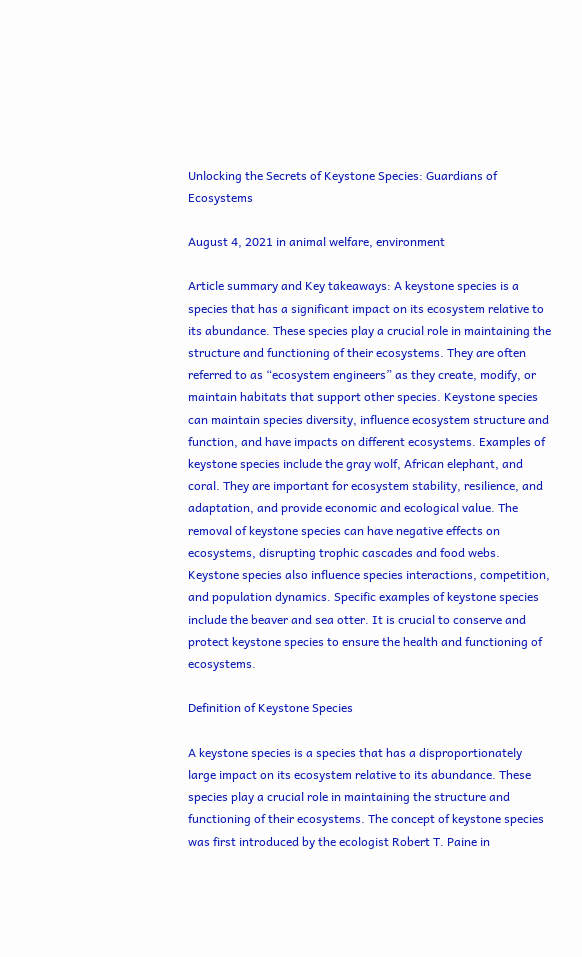Unlocking the Secrets of Keystone Species: Guardians of Ecosystems

August 4, 2021 in animal welfare, environment

Article summary and Key takeaways: A keystone species is a species that has a significant impact on its ecosystem relative to its abundance. These species play a crucial role in maintaining the structure and functioning of their ecosystems. They are often referred to as “ecosystem engineers” as they create, modify, or maintain habitats that support other species. Keystone species can maintain species diversity, influence ecosystem structure and function, and have impacts on different ecosystems. Examples of keystone species include the gray wolf, African elephant, and coral. They are important for ecosystem stability, resilience, and adaptation, and provide economic and ecological value. The removal of keystone species can have negative effects on ecosystems, disrupting trophic cascades and food webs. Keystone species also influence species interactions, competition, and population dynamics. Specific examples of keystone species include the beaver and sea otter. It is crucial to conserve and protect keystone species to ensure the health and functioning of ecosystems.

Definition of Keystone Species

A keystone species is a species that has a disproportionately large impact on its ecosystem relative to its abundance. These species play a crucial role in maintaining the structure and functioning of their ecosystems. The concept of keystone species was first introduced by the ecologist Robert T. Paine in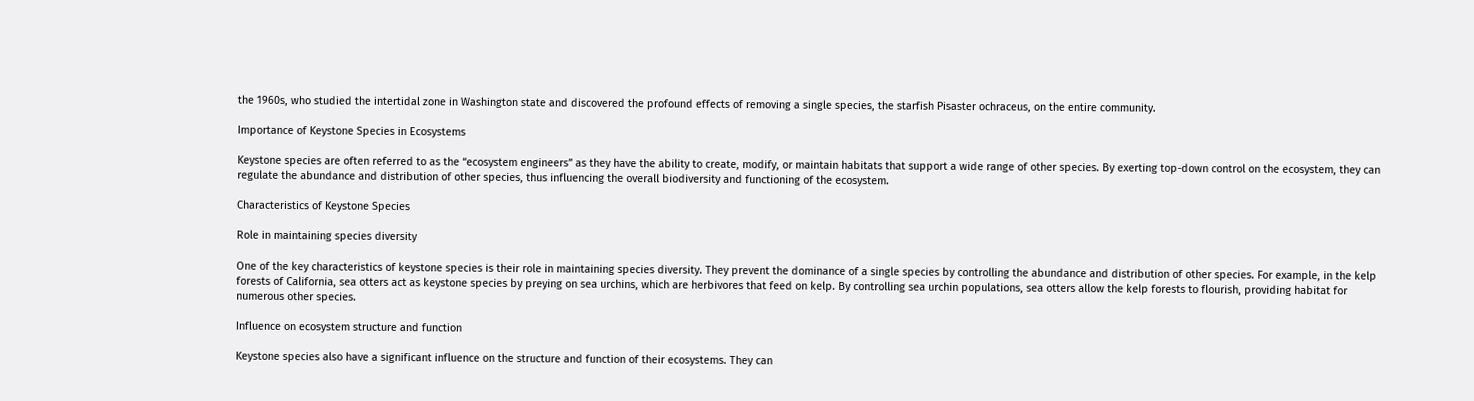the 1960s, who studied the intertidal zone in Washington state and discovered the profound effects of removing a single species, the starfish Pisaster ochraceus, on the entire community.

Importance of Keystone Species in Ecosystems

Keystone species are often referred to as the “ecosystem engineers” as they have the ability to create, modify, or maintain habitats that support a wide range of other species. By exerting top-down control on the ecosystem, they can regulate the abundance and distribution of other species, thus influencing the overall biodiversity and functioning of the ecosystem.

Characteristics of Keystone Species

Role in maintaining species diversity

One of the key characteristics of keystone species is their role in maintaining species diversity. They prevent the dominance of a single species by controlling the abundance and distribution of other species. For example, in the kelp forests of California, sea otters act as keystone species by preying on sea urchins, which are herbivores that feed on kelp. By controlling sea urchin populations, sea otters allow the kelp forests to flourish, providing habitat for numerous other species.

Influence on ecosystem structure and function

Keystone species also have a significant influence on the structure and function of their ecosystems. They can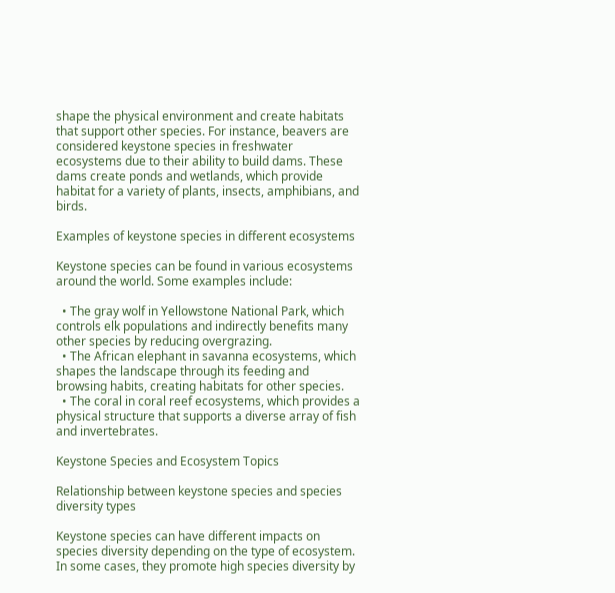shape the physical environment and create habitats that support other species. For instance, beavers are considered keystone species in freshwater ecosystems due to their ability to build dams. These dams create ponds and wetlands, which provide habitat for a variety of plants, insects, amphibians, and birds.

Examples of keystone species in different ecosystems

Keystone species can be found in various ecosystems around the world. Some examples include:

  • The gray wolf in Yellowstone National Park, which controls elk populations and indirectly benefits many other species by reducing overgrazing.
  • The African elephant in savanna ecosystems, which shapes the landscape through its feeding and browsing habits, creating habitats for other species.
  • The coral in coral reef ecosystems, which provides a physical structure that supports a diverse array of fish and invertebrates.

Keystone Species and Ecosystem Topics

Relationship between keystone species and species diversity types

Keystone species can have different impacts on species diversity depending on the type of ecosystem. In some cases, they promote high species diversity by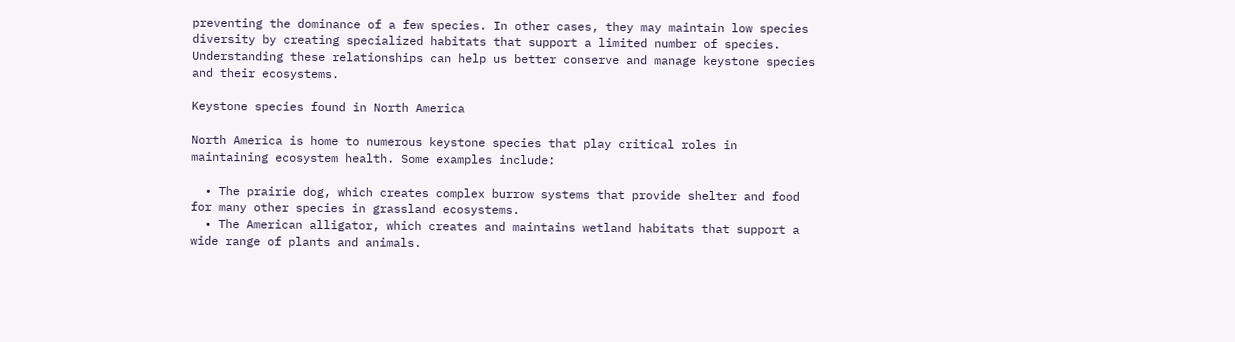preventing the dominance of a few species. In other cases, they may maintain low species diversity by creating specialized habitats that support a limited number of species. Understanding these relationships can help us better conserve and manage keystone species and their ecosystems.

Keystone species found in North America

North America is home to numerous keystone species that play critical roles in maintaining ecosystem health. Some examples include:

  • The prairie dog, which creates complex burrow systems that provide shelter and food for many other species in grassland ecosystems.
  • The American alligator, which creates and maintains wetland habitats that support a wide range of plants and animals.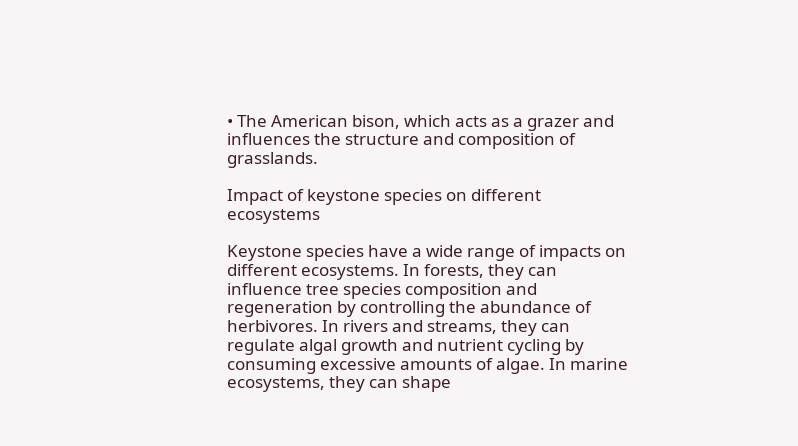• The American bison, which acts as a grazer and influences the structure and composition of grasslands.

Impact of keystone species on different ecosystems

Keystone species have a wide range of impacts on different ecosystems. In forests, they can influence tree species composition and regeneration by controlling the abundance of herbivores. In rivers and streams, they can regulate algal growth and nutrient cycling by consuming excessive amounts of algae. In marine ecosystems, they can shape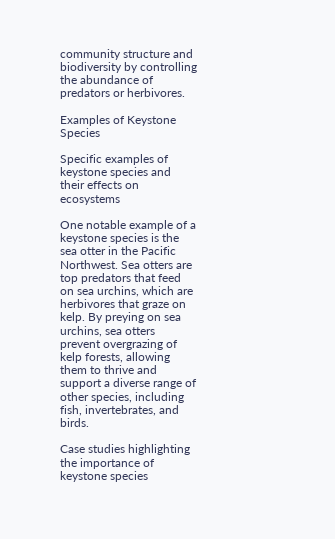community structure and biodiversity by controlling the abundance of predators or herbivores.

Examples of Keystone Species

Specific examples of keystone species and their effects on ecosystems

One notable example of a keystone species is the sea otter in the Pacific Northwest. Sea otters are top predators that feed on sea urchins, which are herbivores that graze on kelp. By preying on sea urchins, sea otters prevent overgrazing of kelp forests, allowing them to thrive and support a diverse range of other species, including fish, invertebrates, and birds.

Case studies highlighting the importance of keystone species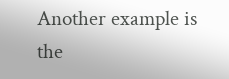Another example is the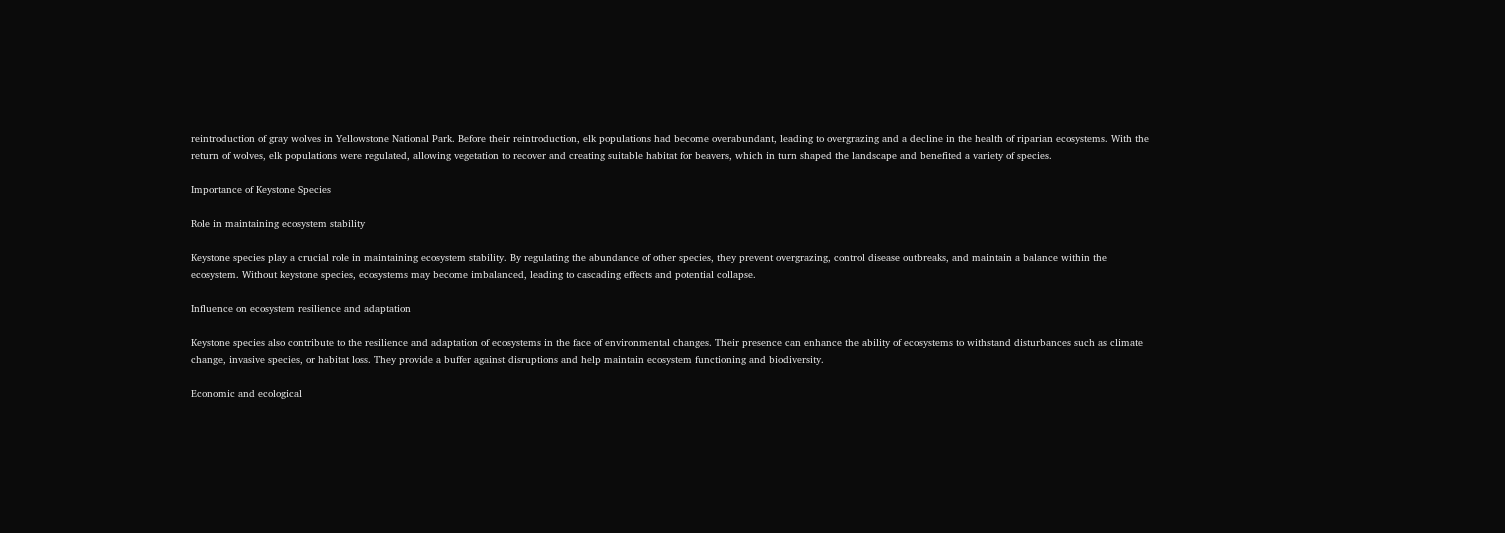reintroduction of gray wolves in Yellowstone National Park. Before their reintroduction, elk populations had become overabundant, leading to overgrazing and a decline in the health of riparian ecosystems. With the return of wolves, elk populations were regulated, allowing vegetation to recover and creating suitable habitat for beavers, which in turn shaped the landscape and benefited a variety of species.

Importance of Keystone Species

Role in maintaining ecosystem stability

Keystone species play a crucial role in maintaining ecosystem stability. By regulating the abundance of other species, they prevent overgrazing, control disease outbreaks, and maintain a balance within the ecosystem. Without keystone species, ecosystems may become imbalanced, leading to cascading effects and potential collapse.

Influence on ecosystem resilience and adaptation

Keystone species also contribute to the resilience and adaptation of ecosystems in the face of environmental changes. Their presence can enhance the ability of ecosystems to withstand disturbances such as climate change, invasive species, or habitat loss. They provide a buffer against disruptions and help maintain ecosystem functioning and biodiversity.

Economic and ecological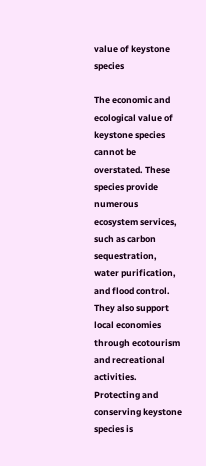value of keystone species

The economic and ecological value of keystone species cannot be overstated. These species provide numerous ecosystem services, such as carbon sequestration, water purification, and flood control. They also support local economies through ecotourism and recreational activities. Protecting and conserving keystone species is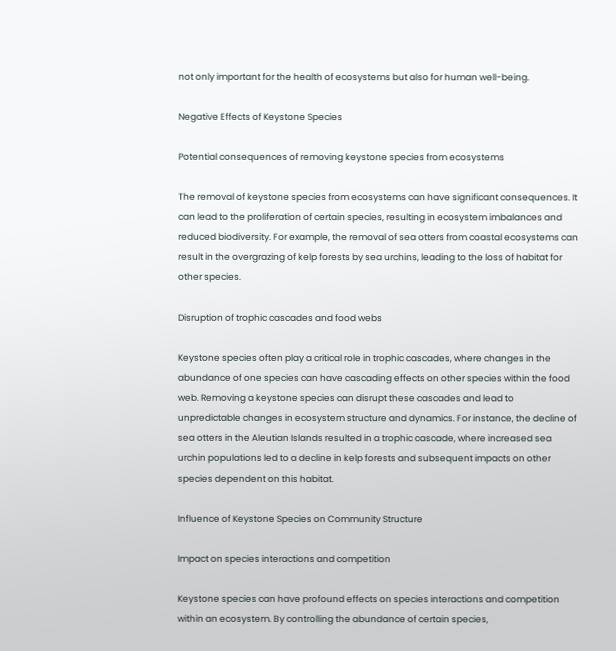not only important for the health of ecosystems but also for human well-being.

Negative Effects of Keystone Species

Potential consequences of removing keystone species from ecosystems

The removal of keystone species from ecosystems can have significant consequences. It can lead to the proliferation of certain species, resulting in ecosystem imbalances and reduced biodiversity. For example, the removal of sea otters from coastal ecosystems can result in the overgrazing of kelp forests by sea urchins, leading to the loss of habitat for other species.

Disruption of trophic cascades and food webs

Keystone species often play a critical role in trophic cascades, where changes in the abundance of one species can have cascading effects on other species within the food web. Removing a keystone species can disrupt these cascades and lead to unpredictable changes in ecosystem structure and dynamics. For instance, the decline of sea otters in the Aleutian Islands resulted in a trophic cascade, where increased sea urchin populations led to a decline in kelp forests and subsequent impacts on other species dependent on this habitat.

Influence of Keystone Species on Community Structure

Impact on species interactions and competition

Keystone species can have profound effects on species interactions and competition within an ecosystem. By controlling the abundance of certain species,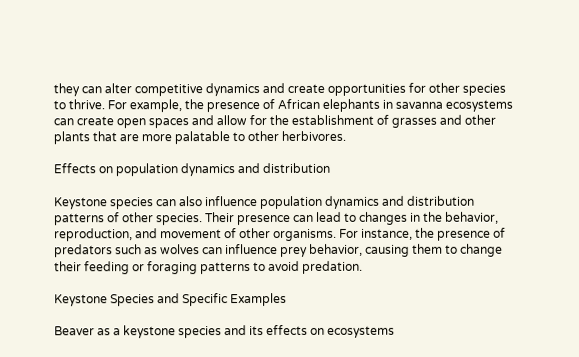they can alter competitive dynamics and create opportunities for other species to thrive. For example, the presence of African elephants in savanna ecosystems can create open spaces and allow for the establishment of grasses and other plants that are more palatable to other herbivores.

Effects on population dynamics and distribution

Keystone species can also influence population dynamics and distribution patterns of other species. Their presence can lead to changes in the behavior, reproduction, and movement of other organisms. For instance, the presence of predators such as wolves can influence prey behavior, causing them to change their feeding or foraging patterns to avoid predation.

Keystone Species and Specific Examples

Beaver as a keystone species and its effects on ecosystems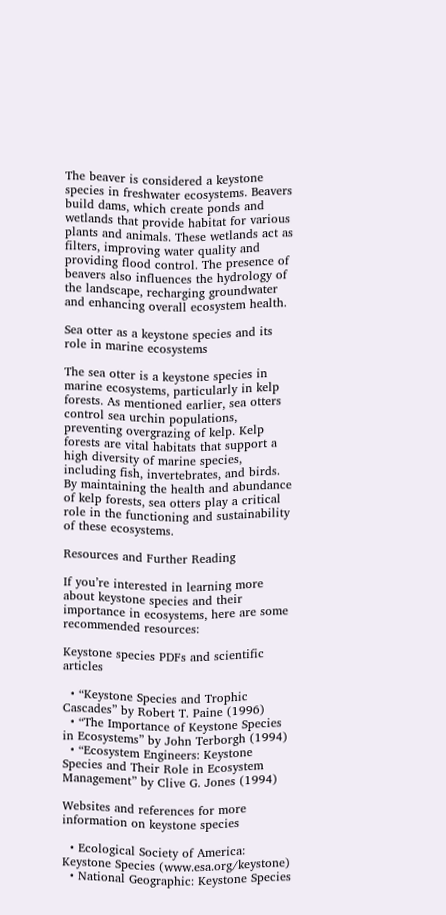The beaver is considered a keystone species in freshwater ecosystems. Beavers build dams, which create ponds and wetlands that provide habitat for various plants and animals. These wetlands act as filters, improving water quality and providing flood control. The presence of beavers also influences the hydrology of the landscape, recharging groundwater and enhancing overall ecosystem health.

Sea otter as a keystone species and its role in marine ecosystems

The sea otter is a keystone species in marine ecosystems, particularly in kelp forests. As mentioned earlier, sea otters control sea urchin populations, preventing overgrazing of kelp. Kelp forests are vital habitats that support a high diversity of marine species, including fish, invertebrates, and birds. By maintaining the health and abundance of kelp forests, sea otters play a critical role in the functioning and sustainability of these ecosystems.

Resources and Further Reading

If you’re interested in learning more about keystone species and their importance in ecosystems, here are some recommended resources:

Keystone species PDFs and scientific articles

  • “Keystone Species and Trophic Cascades” by Robert T. Paine (1996)
  • “The Importance of Keystone Species in Ecosystems” by John Terborgh (1994)
  • “Ecosystem Engineers: Keystone Species and Their Role in Ecosystem Management” by Clive G. Jones (1994)

Websites and references for more information on keystone species

  • Ecological Society of America: Keystone Species (www.esa.org/keystone)
  • National Geographic: Keystone Species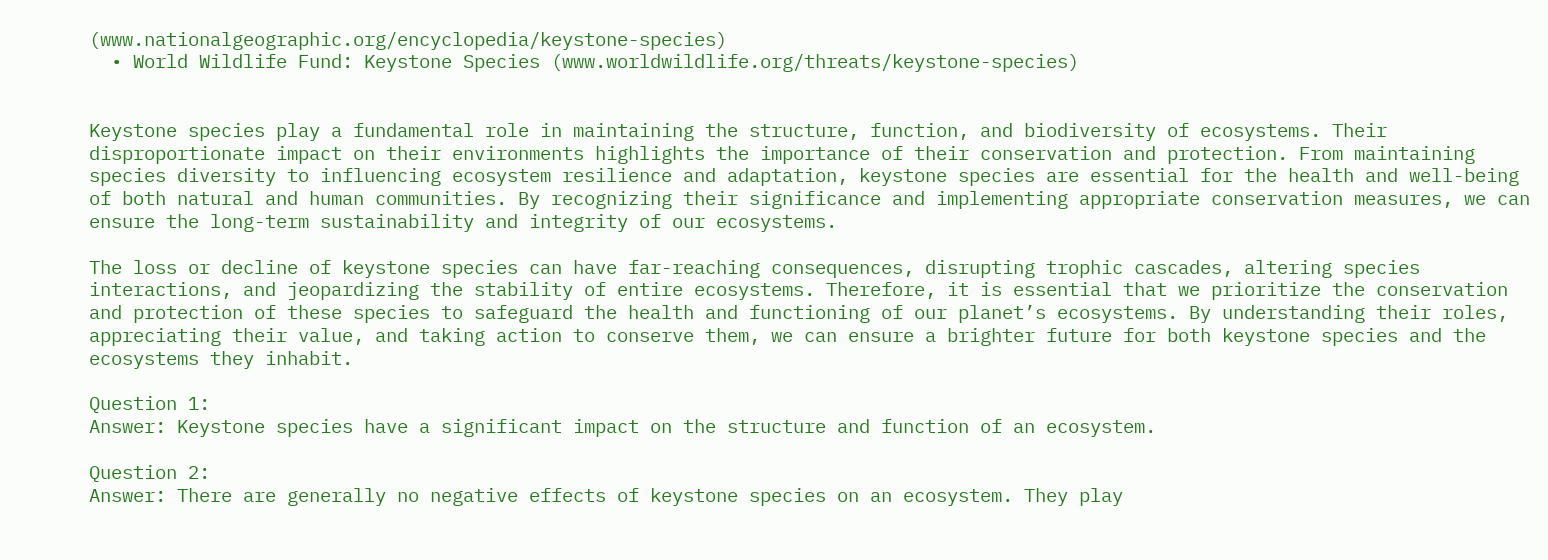(www.nationalgeographic.org/encyclopedia/keystone-species)
  • World Wildlife Fund: Keystone Species (www.worldwildlife.org/threats/keystone-species)


Keystone species play a fundamental role in maintaining the structure, function, and biodiversity of ecosystems. Their disproportionate impact on their environments highlights the importance of their conservation and protection. From maintaining species diversity to influencing ecosystem resilience and adaptation, keystone species are essential for the health and well-being of both natural and human communities. By recognizing their significance and implementing appropriate conservation measures, we can ensure the long-term sustainability and integrity of our ecosystems.

The loss or decline of keystone species can have far-reaching consequences, disrupting trophic cascades, altering species interactions, and jeopardizing the stability of entire ecosystems. Therefore, it is essential that we prioritize the conservation and protection of these species to safeguard the health and functioning of our planet’s ecosystems. By understanding their roles, appreciating their value, and taking action to conserve them, we can ensure a brighter future for both keystone species and the ecosystems they inhabit.

Question 1:
Answer: Keystone species have a significant impact on the structure and function of an ecosystem.

Question 2:
Answer: There are generally no negative effects of keystone species on an ecosystem. They play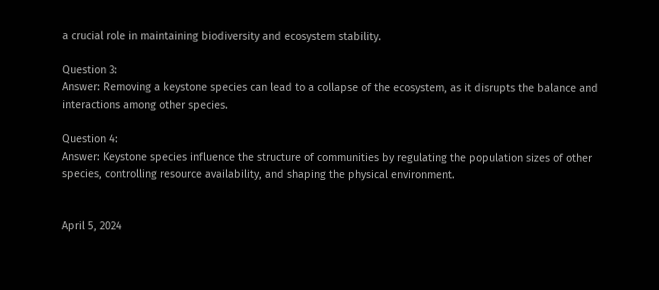a crucial role in maintaining biodiversity and ecosystem stability.

Question 3:
Answer: Removing a keystone species can lead to a collapse of the ecosystem, as it disrupts the balance and interactions among other species.

Question 4:
Answer: Keystone species influence the structure of communities by regulating the population sizes of other species, controlling resource availability, and shaping the physical environment.


April 5, 2024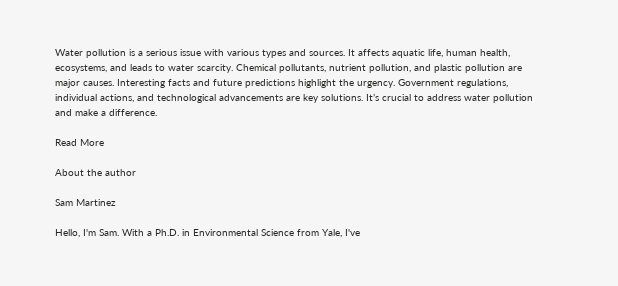Water pollution is a serious issue with various types and sources. It affects aquatic life, human health, ecosystems, and leads to water scarcity. Chemical pollutants, nutrient pollution, and plastic pollution are major causes. Interesting facts and future predictions highlight the urgency. Government regulations, individual actions, and technological advancements are key solutions. It’s crucial to address water pollution and make a difference.

Read More

About the author

Sam Martinez

Hello, I'm Sam. With a Ph.D. in Environmental Science from Yale, I've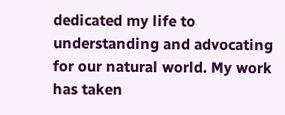dedicated my life to understanding and advocating for our natural world. My work has taken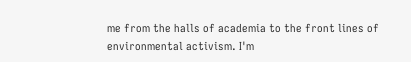me from the halls of academia to the front lines of environmental activism. I'm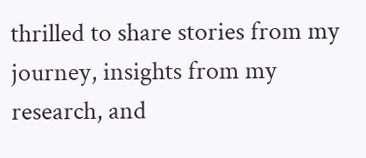thrilled to share stories from my journey, insights from my research, and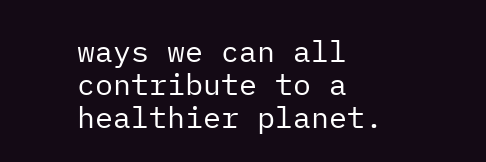ways we can all contribute to a healthier planet.